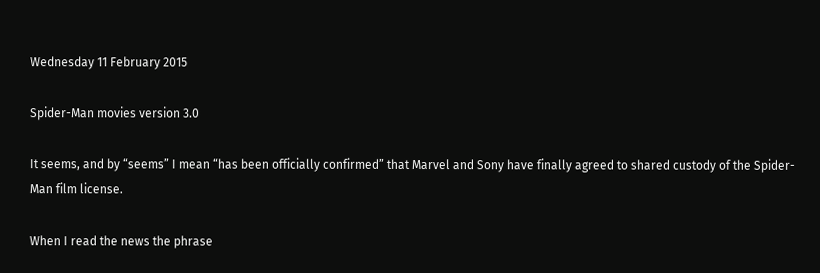Wednesday 11 February 2015

Spider-Man movies version 3.0

It seems, and by “seems” I mean “has been officially confirmed” that Marvel and Sony have finally agreed to shared custody of the Spider-Man film license.

When I read the news the phrase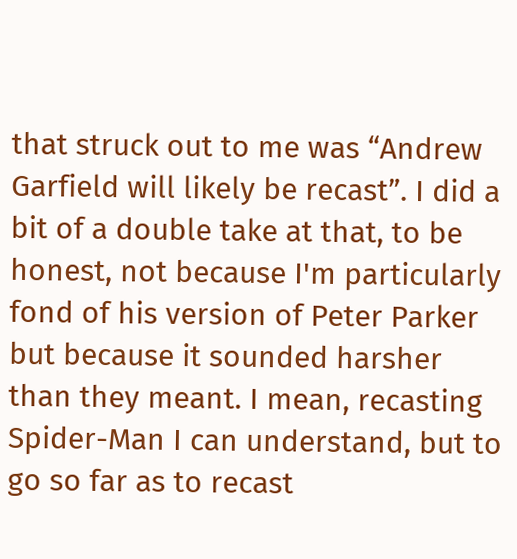that struck out to me was “Andrew Garfield will likely be recast”. I did a bit of a double take at that, to be honest, not because I'm particularly fond of his version of Peter Parker but because it sounded harsher than they meant. I mean, recasting Spider-Man I can understand, but to go so far as to recast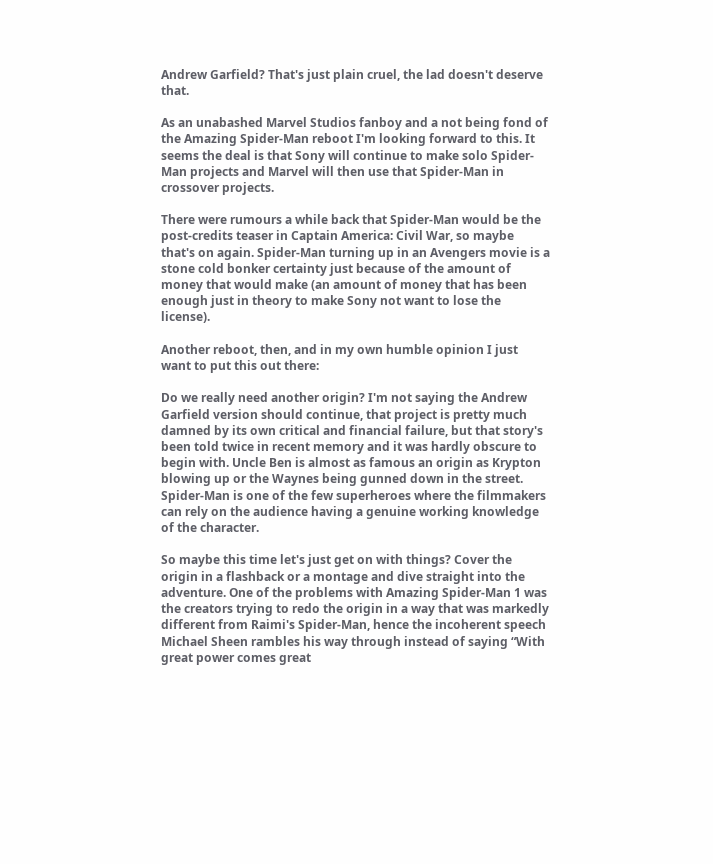Andrew Garfield? That's just plain cruel, the lad doesn't deserve that.

As an unabashed Marvel Studios fanboy and a not being fond of the Amazing Spider-Man reboot I'm looking forward to this. It seems the deal is that Sony will continue to make solo Spider-Man projects and Marvel will then use that Spider-Man in crossover projects.

There were rumours a while back that Spider-Man would be the post-credits teaser in Captain America: Civil War, so maybe that's on again. Spider-Man turning up in an Avengers movie is a stone cold bonker certainty just because of the amount of money that would make (an amount of money that has been enough just in theory to make Sony not want to lose the license).

Another reboot, then, and in my own humble opinion I just want to put this out there:

Do we really need another origin? I'm not saying the Andrew Garfield version should continue, that project is pretty much damned by its own critical and financial failure, but that story's been told twice in recent memory and it was hardly obscure to begin with. Uncle Ben is almost as famous an origin as Krypton blowing up or the Waynes being gunned down in the street. Spider-Man is one of the few superheroes where the filmmakers can rely on the audience having a genuine working knowledge of the character.

So maybe this time let's just get on with things? Cover the origin in a flashback or a montage and dive straight into the adventure. One of the problems with Amazing Spider-Man 1 was the creators trying to redo the origin in a way that was markedly different from Raimi's Spider-Man, hence the incoherent speech Michael Sheen rambles his way through instead of saying “With great power comes great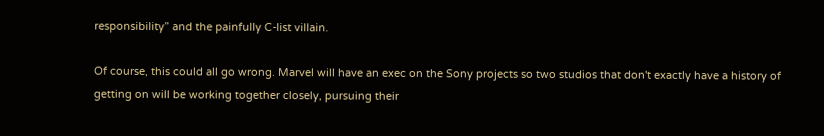responsibility” and the painfully C-list villain.

Of course, this could all go wrong. Marvel will have an exec on the Sony projects so two studios that don't exactly have a history of getting on will be working together closely, pursuing their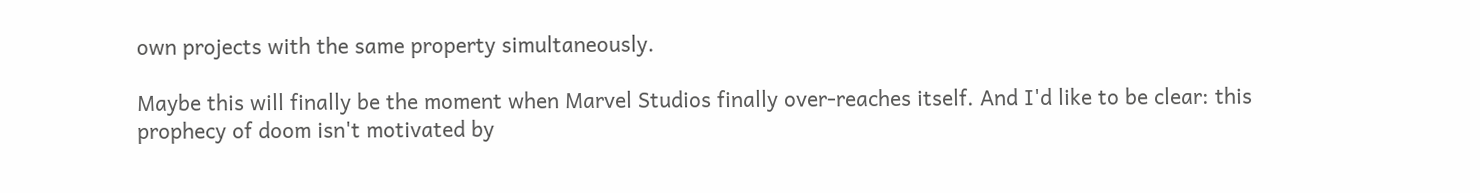own projects with the same property simultaneously.

Maybe this will finally be the moment when Marvel Studios finally over-reaches itself. And I'd like to be clear: this prophecy of doom isn't motivated by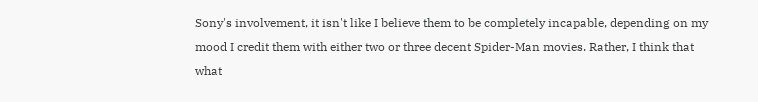Sony's involvement, it isn't like I believe them to be completely incapable, depending on my mood I credit them with either two or three decent Spider-Man movies. Rather, I think that what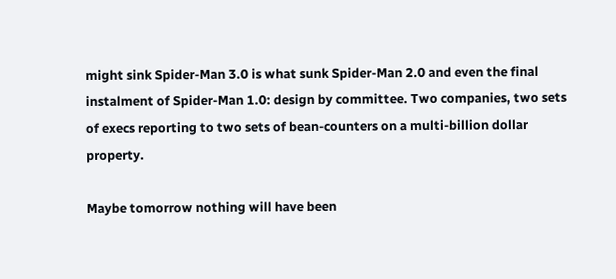might sink Spider-Man 3.0 is what sunk Spider-Man 2.0 and even the final instalment of Spider-Man 1.0: design by committee. Two companies, two sets of execs reporting to two sets of bean-counters on a multi-billion dollar property.

Maybe tomorrow nothing will have been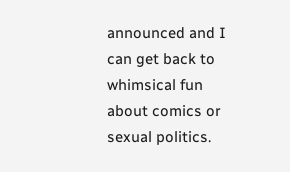announced and I can get back to whimsical fun about comics or sexual politics.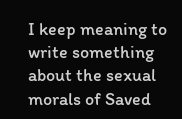I keep meaning to write something about the sexual morals of Saved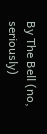By The Bell (no, seriously)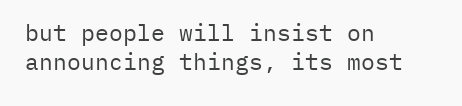but people will insist on announcing things, its most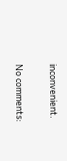inconvenient.

No comments: